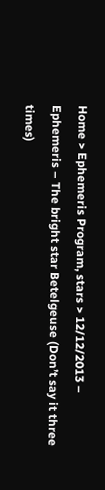Home > Ephemeris Program, stars > 12/12/2013 – Ephemeris – The bright star Betelgeuse (Don’t say it three times)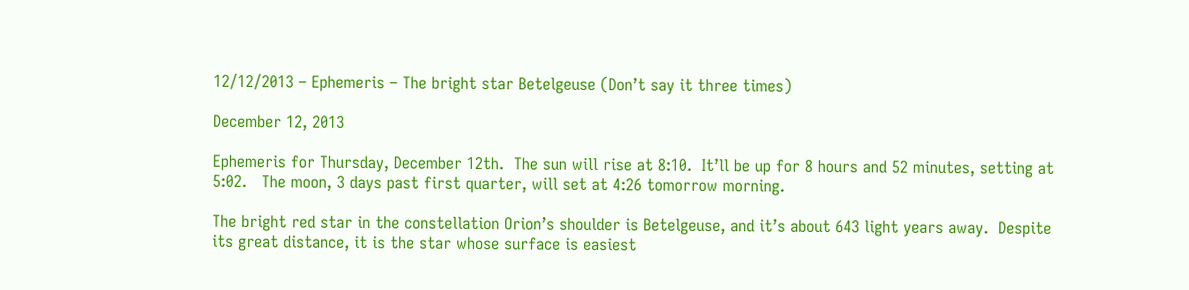12/12/2013 – Ephemeris – The bright star Betelgeuse (Don’t say it three times)

December 12, 2013

Ephemeris for Thursday, December 12th.  The sun will rise at 8:10.  It’ll be up for 8 hours and 52 minutes, setting at 5:02.   The moon, 3 days past first quarter, will set at 4:26 tomorrow morning.

The bright red star in the constellation Orion’s shoulder is Betelgeuse, and it’s about 643 light years away.  Despite its great distance, it is the star whose surface is easiest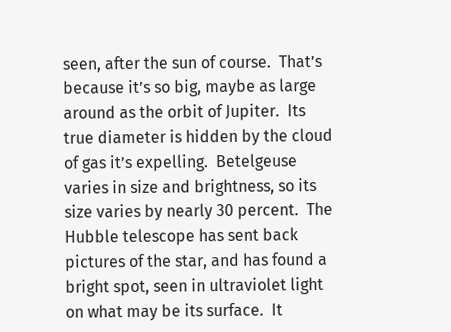seen, after the sun of course.  That’s because it’s so big, maybe as large around as the orbit of Jupiter.  Its true diameter is hidden by the cloud of gas it’s expelling.  Betelgeuse varies in size and brightness, so its size varies by nearly 30 percent.  The Hubble telescope has sent back pictures of the star, and has found a bright spot, seen in ultraviolet light on what may be its surface.  It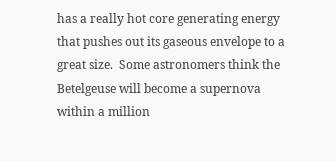has a really hot core generating energy that pushes out its gaseous envelope to a great size.  Some astronomers think the Betelgeuse will become a supernova within a million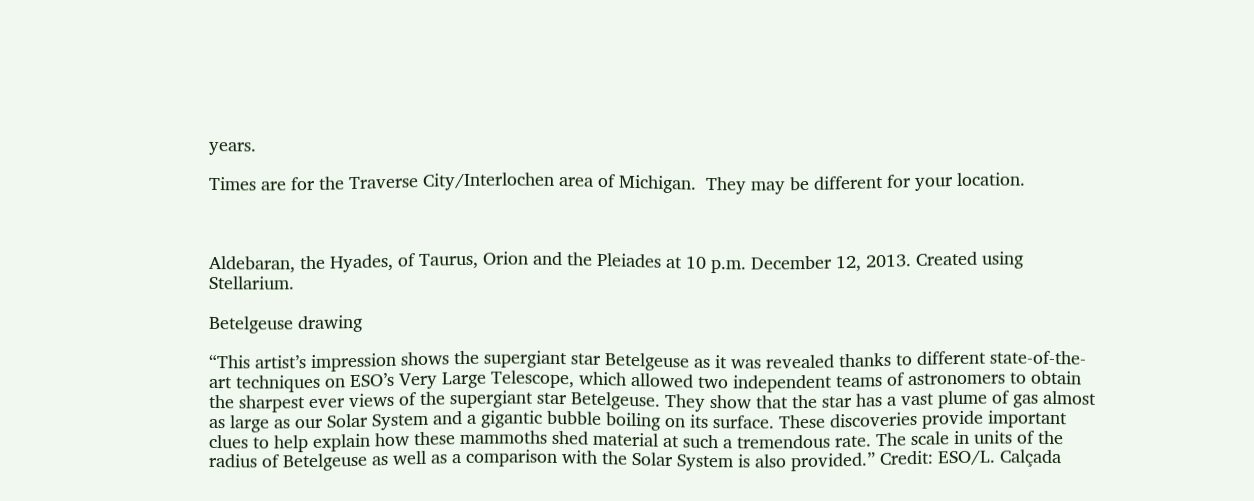years.

Times are for the Traverse City/Interlochen area of Michigan.  They may be different for your location.



Aldebaran, the Hyades, of Taurus, Orion and the Pleiades at 10 p.m. December 12, 2013. Created using Stellarium.

Betelgeuse drawing

“This artist’s impression shows the supergiant star Betelgeuse as it was revealed thanks to different state-of-the-art techniques on ESO’s Very Large Telescope, which allowed two independent teams of astronomers to obtain the sharpest ever views of the supergiant star Betelgeuse. They show that the star has a vast plume of gas almost as large as our Solar System and a gigantic bubble boiling on its surface. These discoveries provide important clues to help explain how these mammoths shed material at such a tremendous rate. The scale in units of the radius of Betelgeuse as well as a comparison with the Solar System is also provided.” Credit: ESO/L. Calçada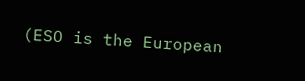(ESO is the European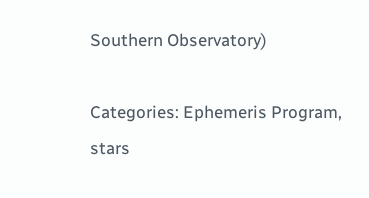Southern Observatory)

Categories: Ephemeris Program, stars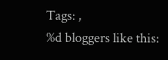Tags: ,
%d bloggers like this: